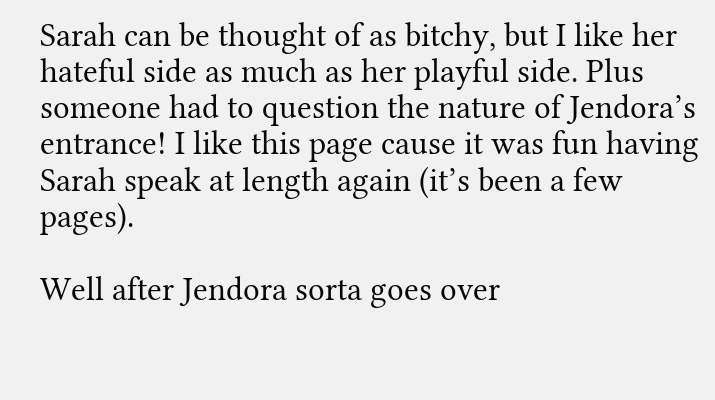Sarah can be thought of as bitchy, but I like her hateful side as much as her playful side. Plus someone had to question the nature of Jendora’s entrance! I like this page cause it was fun having Sarah speak at length again (it’s been a few pages).

Well after Jendora sorta goes over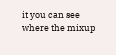it you can see where the mixup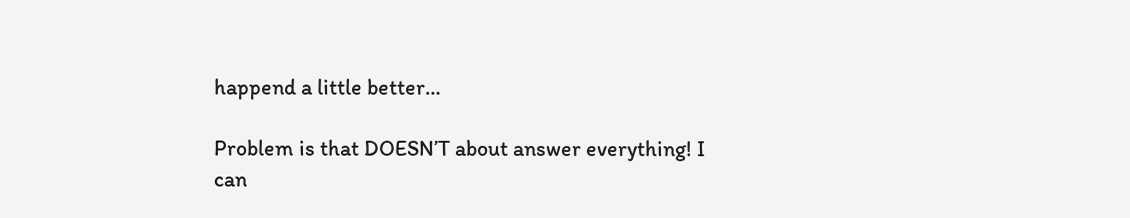happend a little better…

Problem is that DOESN’T about answer everything! I can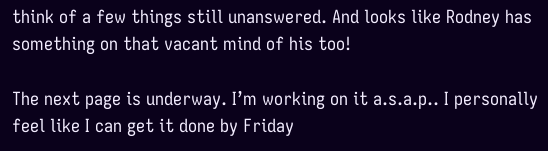think of a few things still unanswered. And looks like Rodney has something on that vacant mind of his too!

The next page is underway. I’m working on it a.s.a.p.. I personally feel like I can get it done by Friday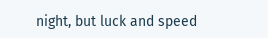night, but luck and speed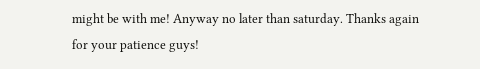might be with me! Anyway no later than saturday. Thanks again for your patience guys!